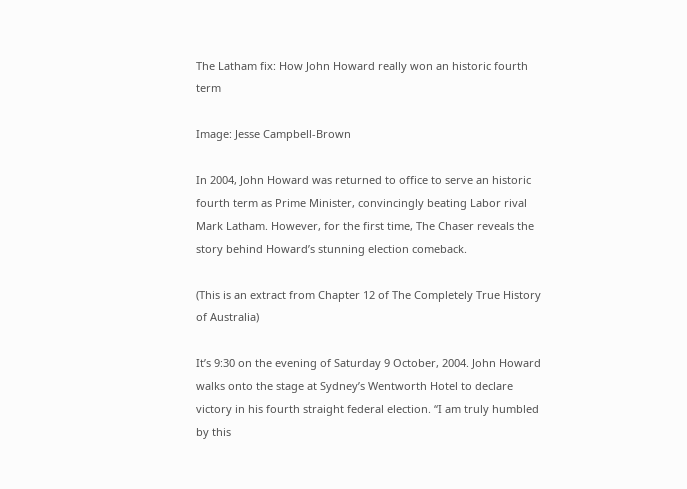The Latham fix: How John Howard really won an historic fourth term

Image: Jesse Campbell-Brown

In 2004, John Howard was returned to office to serve an historic fourth term as Prime Minister, convincingly beating Labor rival Mark Latham. However, for the first time, The Chaser reveals the story behind Howard’s stunning election comeback.

(This is an extract from Chapter 12 of The Completely True History of Australia)

It’s 9:30 on the evening of Saturday 9 October, 2004. John Howard walks onto the stage at Sydney’s Wentworth Hotel to declare victory in his fourth straight federal election. “I am truly humbled by this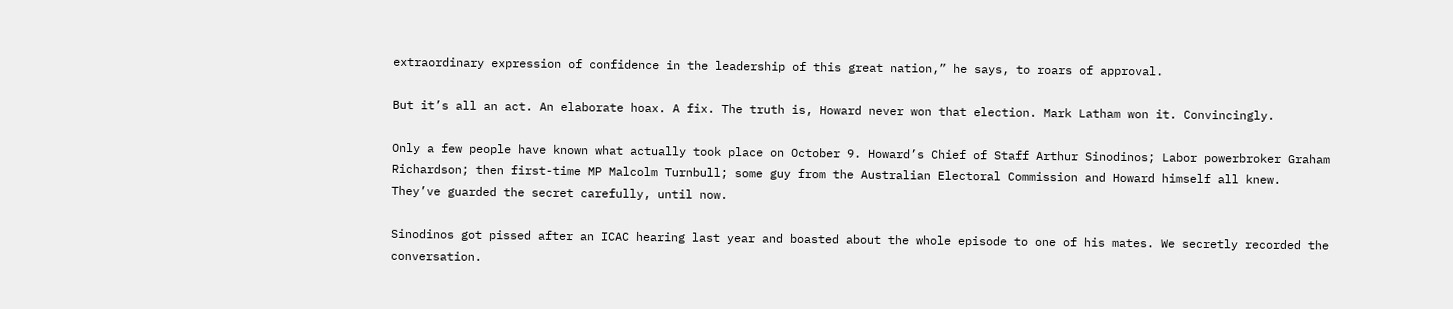extraordinary expression of confidence in the leadership of this great nation,” he says, to roars of approval.

But it’s all an act. An elaborate hoax. A fix. The truth is, Howard never won that election. Mark Latham won it. Convincingly.

Only a few people have known what actually took place on October 9. Howard’s Chief of Staff Arthur Sinodinos; Labor powerbroker Graham Richardson; then first-time MP Malcolm Turnbull; some guy from the Australian Electoral Commission and Howard himself all knew. They’ve guarded the secret carefully, until now.

Sinodinos got pissed after an ICAC hearing last year and boasted about the whole episode to one of his mates. We secretly recorded the conversation.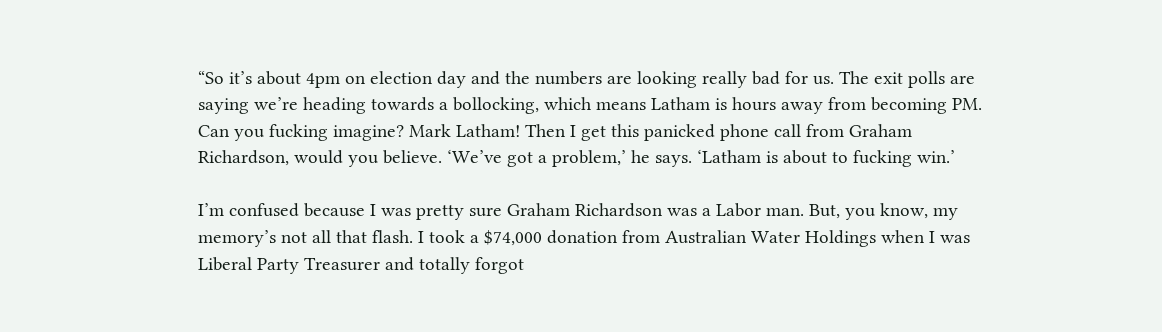“So it’s about 4pm on election day and the numbers are looking really bad for us. The exit polls are saying we’re heading towards a bollocking, which means Latham is hours away from becoming PM. Can you fucking imagine? Mark Latham! Then I get this panicked phone call from Graham Richardson, would you believe. ‘We’ve got a problem,’ he says. ‘Latham is about to fucking win.’

I’m confused because I was pretty sure Graham Richardson was a Labor man. But, you know, my memory’s not all that flash. I took a $74,000 donation from Australian Water Holdings when I was Liberal Party Treasurer and totally forgot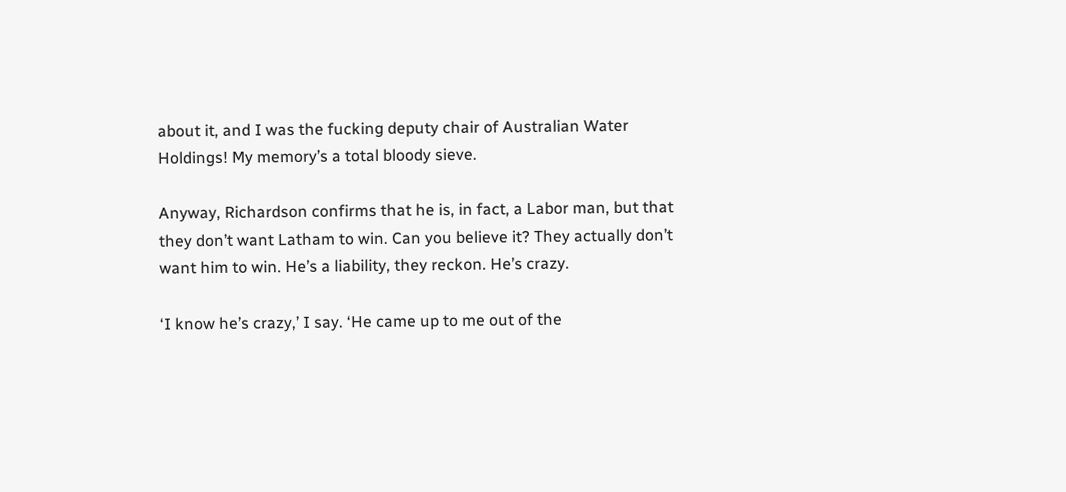about it, and I was the fucking deputy chair of Australian Water Holdings! My memory’s a total bloody sieve.

Anyway, Richardson confirms that he is, in fact, a Labor man, but that they don’t want Latham to win. Can you believe it? They actually don’t want him to win. He’s a liability, they reckon. He’s crazy.

‘I know he’s crazy,’ I say. ‘He came up to me out of the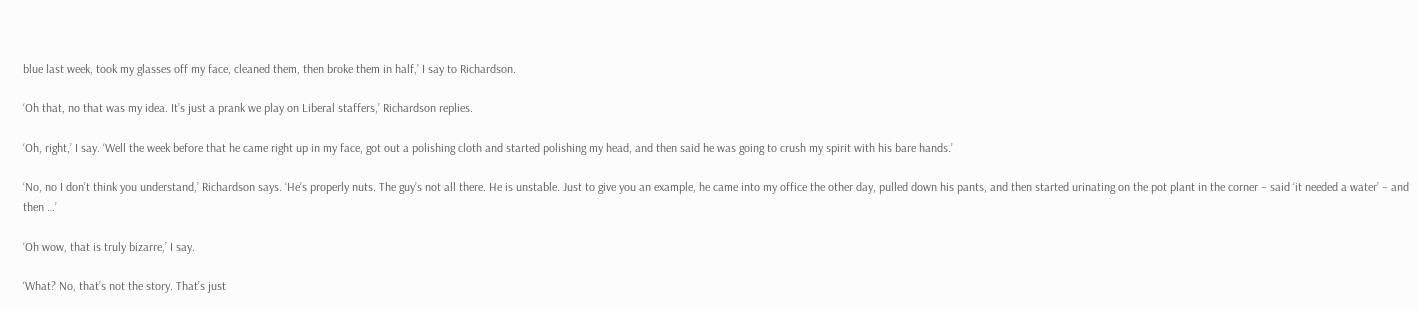blue last week, took my glasses off my face, cleaned them, then broke them in half,’ I say to Richardson.

‘Oh that, no that was my idea. It’s just a prank we play on Liberal staffers,’ Richardson replies.

‘Oh, right,’ I say. ‘Well the week before that he came right up in my face, got out a polishing cloth and started polishing my head, and then said he was going to crush my spirit with his bare hands.’

‘No, no I don’t think you understand,’ Richardson says. ‘He’s properly nuts. The guy’s not all there. He is unstable. Just to give you an example, he came into my office the other day, pulled down his pants, and then started urinating on the pot plant in the corner – said ‘it needed a water’ – and then …’

‘Oh wow, that is truly bizarre,’ I say.

‘What? No, that’s not the story. That’s just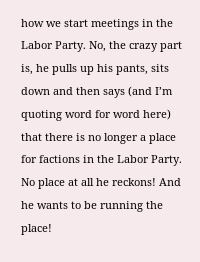how we start meetings in the Labor Party. No, the crazy part is, he pulls up his pants, sits down and then says (and I’m quoting word for word here) that there is no longer a place for factions in the Labor Party. No place at all he reckons! And he wants to be running the place!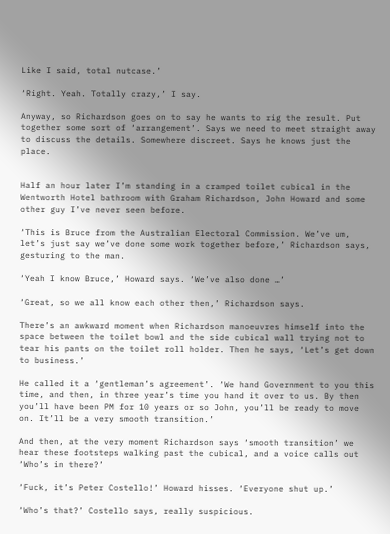Like I said, total nutcase.’

‘Right. Yeah. Totally crazy,’ I say.

Anyway, so Richardson goes on to say he wants to rig the result. Put together some sort of ‘arrangement’. Says we need to meet straight away to discuss the details. Somewhere discreet. Says he knows just the place.


Half an hour later I’m standing in a cramped toilet cubical in the Wentworth Hotel bathroom with Graham Richardson, John Howard and some other guy I’ve never seen before.

‘This is Bruce from the Australian Electoral Commission. We’ve um, let’s just say we’ve done some work together before,’ Richardson says, gesturing to the man.

‘Yeah I know Bruce,’ Howard says. ‘We’ve also done …’

‘Great, so we all know each other then,’ Richardson says.

There’s an awkward moment when Richardson manoeuvres himself into the space between the toilet bowl and the side cubical wall trying not to tear his pants on the toilet roll holder. Then he says, ‘Let’s get down to business.’

He called it a ‘gentleman’s agreement’. ‘We hand Government to you this time, and then, in three year’s time you hand it over to us. By then you’ll have been PM for 10 years or so John, you’ll be ready to move on. It’ll be a very smooth transition.’

And then, at the very moment Richardson says ‘smooth transition’ we hear these footsteps walking past the cubical, and a voice calls out ‘Who’s in there?’

‘Fuck, it’s Peter Costello!’ Howard hisses. ‘Everyone shut up.’

‘Who’s that?’ Costello says, really suspicious.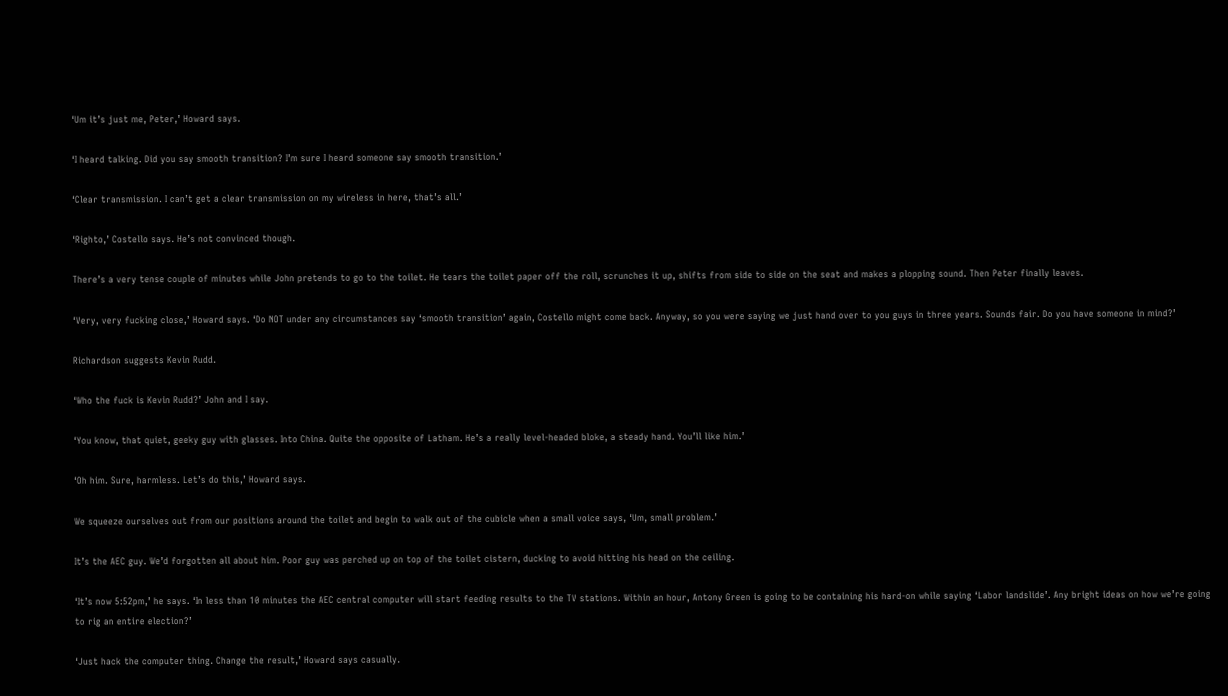‘Um it’s just me, Peter,’ Howard says.

‘I heard talking. Did you say smooth transition? I’m sure I heard someone say smooth transition.’

‘Clear transmission. I can’t get a clear transmission on my wireless in here, that’s all.’

‘Righto,’ Costello says. He’s not convinced though.

There’s a very tense couple of minutes while John pretends to go to the toilet. He tears the toilet paper off the roll, scrunches it up, shifts from side to side on the seat and makes a plopping sound. Then Peter finally leaves.

‘Very, very fucking close,’ Howard says. ‘Do NOT under any circumstances say ‘smooth transition’ again, Costello might come back. Anyway, so you were saying we just hand over to you guys in three years. Sounds fair. Do you have someone in mind?’

Richardson suggests Kevin Rudd.

‘Who the fuck is Kevin Rudd?’ John and I say.

‘You know, that quiet, geeky guy with glasses. Into China. Quite the opposite of Latham. He’s a really level-headed bloke, a steady hand. You’ll like him.’

‘Oh him. Sure, harmless. Let’s do this,’ Howard says.

We squeeze ourselves out from our positions around the toilet and begin to walk out of the cubicle when a small voice says, ‘Um, small problem.’

It’s the AEC guy. We’d forgotten all about him. Poor guy was perched up on top of the toilet cistern, ducking to avoid hitting his head on the ceiling.

‘It’s now 5:52pm,’ he says. ‘In less than 10 minutes the AEC central computer will start feeding results to the TV stations. Within an hour, Antony Green is going to be containing his hard-on while saying ‘Labor landslide’. Any bright ideas on how we’re going to rig an entire election?’

‘Just hack the computer thing. Change the result,’ Howard says casually.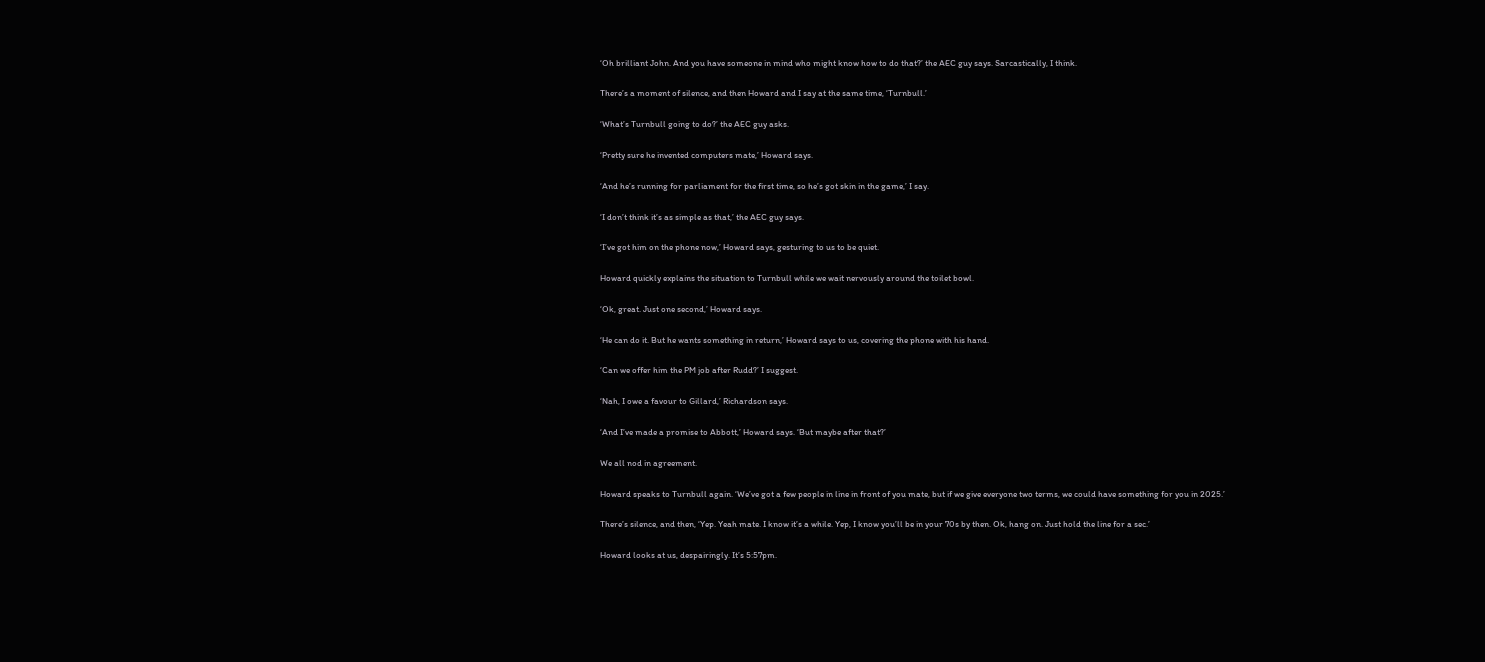‘Oh brilliant John. And you have someone in mind who might know how to do that?’ the AEC guy says. Sarcastically, I think.

There’s a moment of silence, and then Howard and I say at the same time, ‘Turnbull.’

‘What’s Turnbull going to do?’ the AEC guy asks.

‘Pretty sure he invented computers mate,’ Howard says.

‘And he’s running for parliament for the first time, so he’s got skin in the game,’ I say.

‘I don’t think it’s as simple as that,’ the AEC guy says.

‘I’ve got him on the phone now,’ Howard says, gesturing to us to be quiet.

Howard quickly explains the situation to Turnbull while we wait nervously around the toilet bowl.

‘Ok, great. Just one second,’ Howard says.

‘He can do it. But he wants something in return,’ Howard says to us, covering the phone with his hand.

‘Can we offer him the PM job after Rudd?’ I suggest.

‘Nah, I owe a favour to Gillard,’ Richardson says.

‘And I’ve made a promise to Abbott,’ Howard says. ‘But maybe after that?’

We all nod in agreement.

Howard speaks to Turnbull again. ‘We’ve got a few people in line in front of you mate, but if we give everyone two terms, we could have something for you in 2025.’

There’s silence, and then, ‘Yep. Yeah mate. I know it’s a while. Yep, I know you’ll be in your 70s by then. Ok, hang on. Just hold the line for a sec.’

Howard looks at us, despairingly. It’s 5:57pm.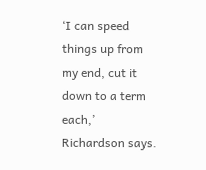‘I can speed things up from my end, cut it down to a term each,’ Richardson says.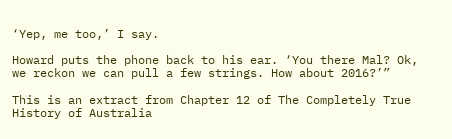‘Yep, me too,’ I say.

Howard puts the phone back to his ear. ‘You there Mal? Ok, we reckon we can pull a few strings. How about 2016?’”

This is an extract from Chapter 12 of The Completely True History of Australia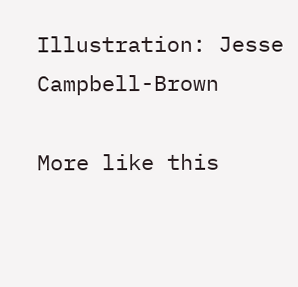Illustration: Jesse Campbell-Brown

More like this